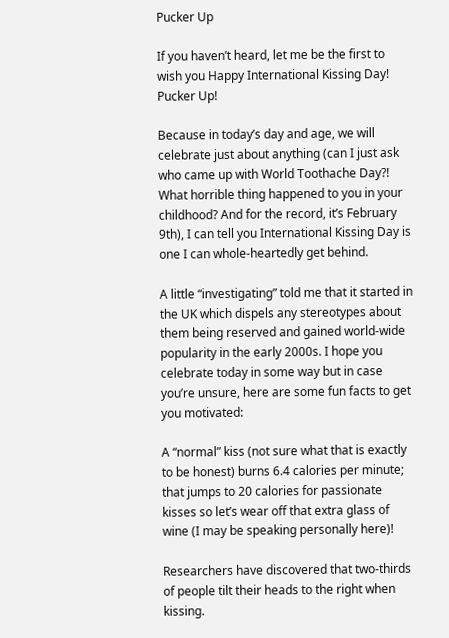Pucker Up

If you haven’t heard, let me be the first to wish you Happy International Kissing Day! Pucker Up!

Because in today’s day and age, we will celebrate just about anything (can I just ask who came up with World Toothache Day?! What horrible thing happened to you in your childhood? And for the record, it’s February 9th), I can tell you International Kissing Day is one I can whole-heartedly get behind.

A little “investigating” told me that it started in the UK which dispels any stereotypes about them being reserved and gained world-wide popularity in the early 2000s. I hope you celebrate today in some way but in case you’re unsure, here are some fun facts to get you motivated:

A “normal” kiss (not sure what that is exactly to be honest) burns 6.4 calories per minute; that jumps to 20 calories for passionate kisses so let’s wear off that extra glass of wine (I may be speaking personally here)!

Researchers have discovered that two-thirds of people tilt their heads to the right when kissing.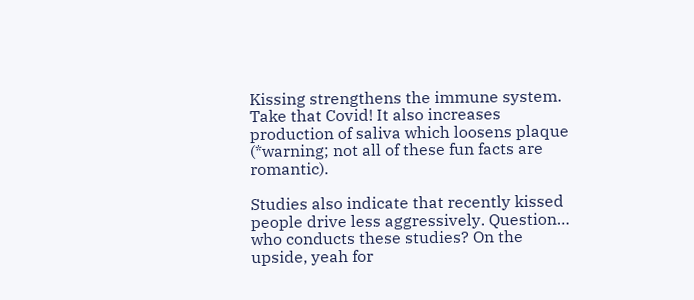Kissing strengthens the immune system. Take that Covid! It also increases production of saliva which loosens plaque (*warning; not all of these fun facts are romantic).

Studies also indicate that recently kissed people drive less aggressively. Question… who conducts these studies? On the upside, yeah for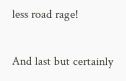less road rage!

And last but certainly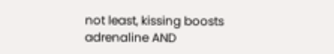not least, kissing boosts adrenaline AND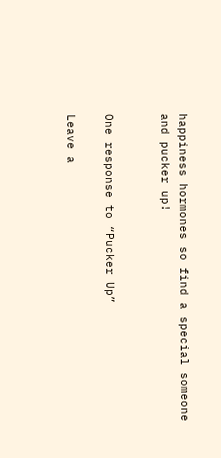happiness hormones so find a special someone and pucker up!


One response to “Pucker Up”

Leave a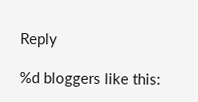Reply

%d bloggers like this: